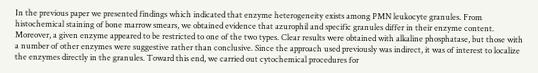In the previous paper we presented findings which indicated that enzyme heterogeneity exists among PMN leukocyte granules. From histochemical staining of bone marrow smears, we obtained evidence that azurophil and specific granules differ in their enzyme content. Moreover, a given enzyme appeared to be restricted to one of the two types. Clear results were obtained with alkaline phosphatase, but those with a number of other enzymes were suggestive rather than conclusive. Since the approach used previously was indirect, it was of interest to localize the enzymes directly in the granules. Toward this end, we carried out cytochemical procedures for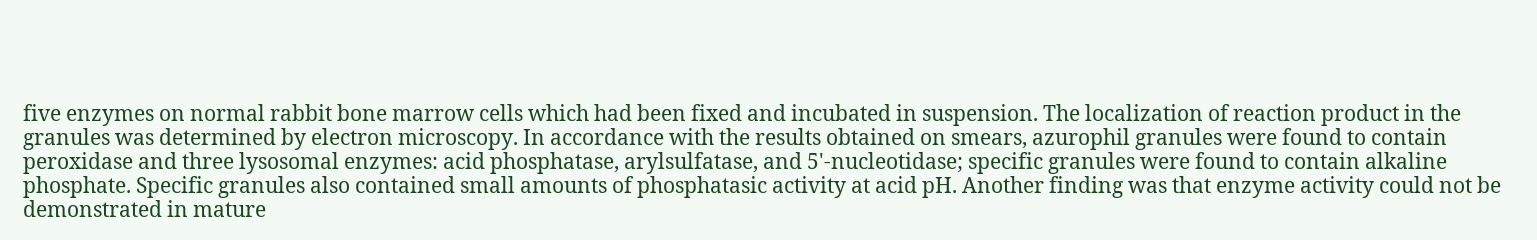five enzymes on normal rabbit bone marrow cells which had been fixed and incubated in suspension. The localization of reaction product in the granules was determined by electron microscopy. In accordance with the results obtained on smears, azurophil granules were found to contain peroxidase and three lysosomal enzymes: acid phosphatase, arylsulfatase, and 5'-nucleotidase; specific granules were found to contain alkaline phosphate. Specific granules also contained small amounts of phosphatasic activity at acid pH. Another finding was that enzyme activity could not be demonstrated in mature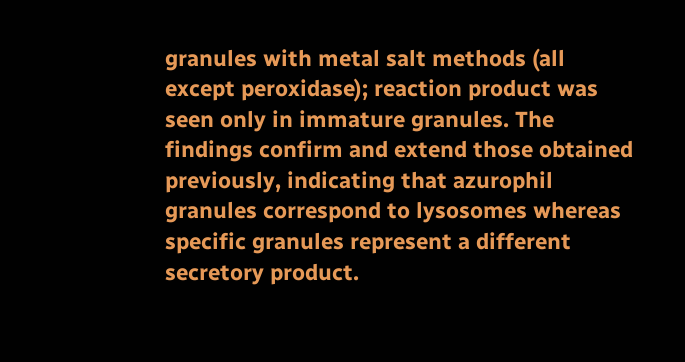granules with metal salt methods (all except peroxidase); reaction product was seen only in immature granules. The findings confirm and extend those obtained previously, indicating that azurophil granules correspond to lysosomes whereas specific granules represent a different secretory product.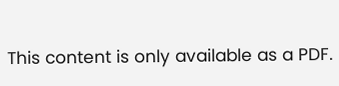This content is only available as a PDF.